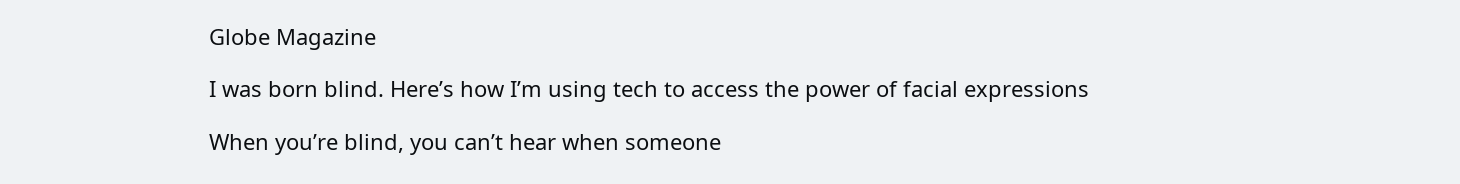Globe Magazine

I was born blind. Here’s how I’m using tech to access the power of facial expressions

When you’re blind, you can’t hear when someone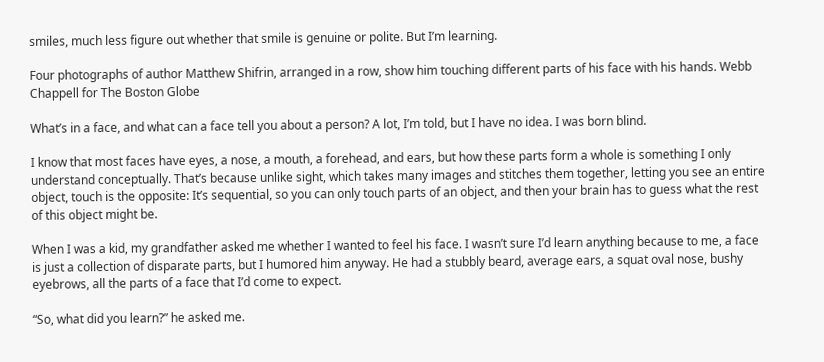smiles, much less figure out whether that smile is genuine or polite. But I’m learning.

Four photographs of author Matthew Shifrin, arranged in a row, show him touching different parts of his face with his hands. Webb Chappell for The Boston Globe

What’s in a face, and what can a face tell you about a person? A lot, I’m told, but I have no idea. I was born blind.

I know that most faces have eyes, a nose, a mouth, a forehead, and ears, but how these parts form a whole is something I only understand conceptually. That’s because unlike sight, which takes many images and stitches them together, letting you see an entire object, touch is the opposite: It’s sequential, so you can only touch parts of an object, and then your brain has to guess what the rest of this object might be.

When I was a kid, my grandfather asked me whether I wanted to feel his face. I wasn’t sure I’d learn anything because to me, a face is just a collection of disparate parts, but I humored him anyway. He had a stubbly beard, average ears, a squat oval nose, bushy eyebrows, all the parts of a face that I’d come to expect.

“So, what did you learn?” he asked me.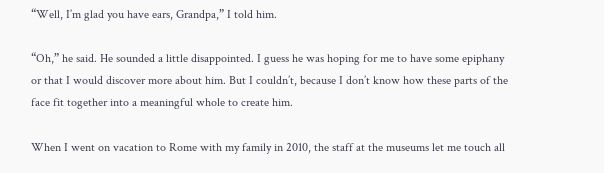“Well, I’m glad you have ears, Grandpa,” I told him.

“Oh,” he said. He sounded a little disappointed. I guess he was hoping for me to have some epiphany or that I would discover more about him. But I couldn’t, because I don’t know how these parts of the face fit together into a meaningful whole to create him.

When I went on vacation to Rome with my family in 2010, the staff at the museums let me touch all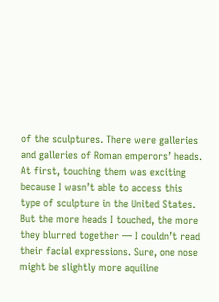of the sculptures. There were galleries and galleries of Roman emperors’ heads. At first, touching them was exciting because I wasn’t able to access this type of sculpture in the United States. But the more heads I touched, the more they blurred together — I couldn’t read their facial expressions. Sure, one nose might be slightly more aquiline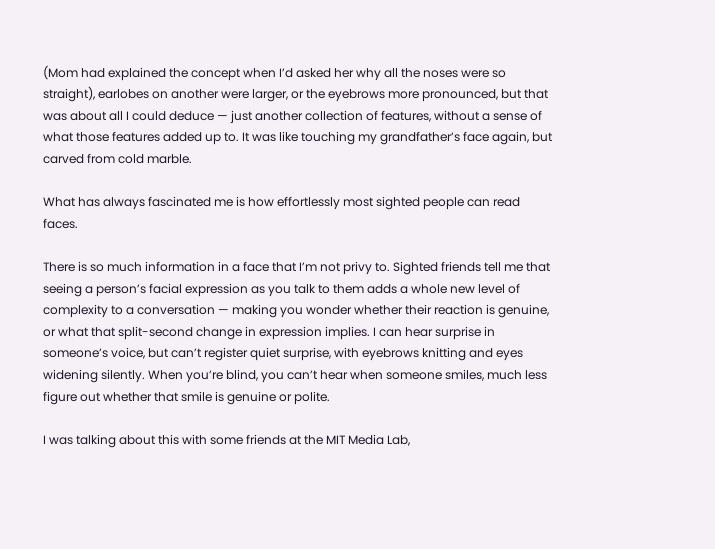(Mom had explained the concept when I’d asked her why all the noses were so straight), earlobes on another were larger, or the eyebrows more pronounced, but that was about all I could deduce — just another collection of features, without a sense of what those features added up to. It was like touching my grandfather’s face again, but carved from cold marble.

What has always fascinated me is how effortlessly most sighted people can read faces.

There is so much information in a face that I’m not privy to. Sighted friends tell me that seeing a person’s facial expression as you talk to them adds a whole new level of complexity to a conversation — making you wonder whether their reaction is genuine, or what that split-second change in expression implies. I can hear surprise in someone’s voice, but can’t register quiet surprise, with eyebrows knitting and eyes widening silently. When you’re blind, you can’t hear when someone smiles, much less figure out whether that smile is genuine or polite.

I was talking about this with some friends at the MIT Media Lab,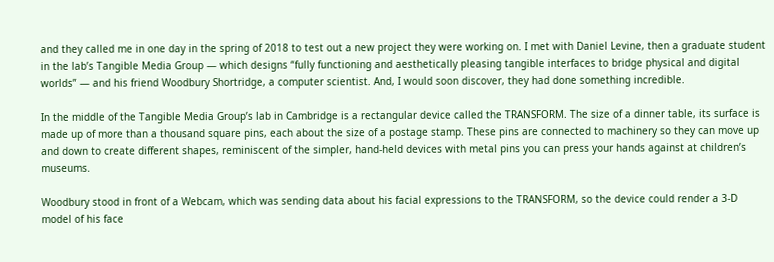and they called me in one day in the spring of 2018 to test out a new project they were working on. I met with Daniel Levine, then a graduate student in the lab’s Tangible Media Group — which designs “fully functioning and aesthetically pleasing tangible interfaces to bridge physical and digital worlds” — and his friend Woodbury Shortridge, a computer scientist. And, I would soon discover, they had done something incredible.

In the middle of the Tangible Media Group’s lab in Cambridge is a rectangular device called the TRANSFORM. The size of a dinner table, its surface is made up of more than a thousand square pins, each about the size of a postage stamp. These pins are connected to machinery so they can move up and down to create different shapes, reminiscent of the simpler, hand-held devices with metal pins you can press your hands against at children’s museums.

Woodbury stood in front of a Webcam, which was sending data about his facial expressions to the TRANSFORM, so the device could render a 3-D model of his face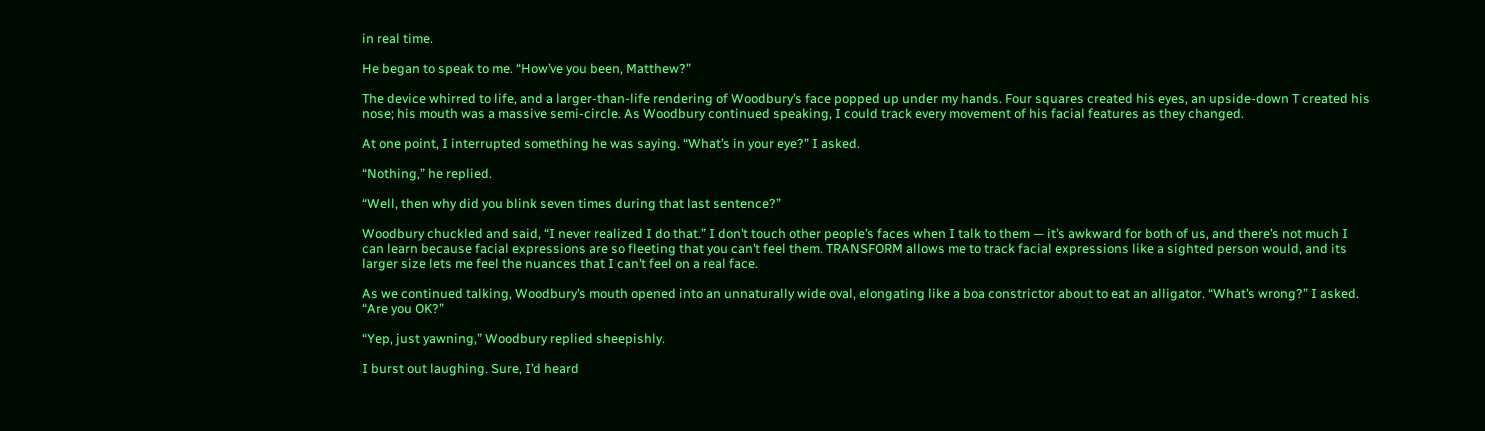in real time.

He began to speak to me. “How’ve you been, Matthew?”

The device whirred to life, and a larger-than-life rendering of Woodbury’s face popped up under my hands. Four squares created his eyes, an upside-down T created his nose; his mouth was a massive semi-circle. As Woodbury continued speaking, I could track every movement of his facial features as they changed.

At one point, I interrupted something he was saying. “What’s in your eye?” I asked.

“Nothing,” he replied.

“Well, then why did you blink seven times during that last sentence?”

Woodbury chuckled and said, “I never realized I do that.” I don’t touch other people’s faces when I talk to them — it’s awkward for both of us, and there’s not much I can learn because facial expressions are so fleeting that you can’t feel them. TRANSFORM allows me to track facial expressions like a sighted person would, and its larger size lets me feel the nuances that I can’t feel on a real face.

As we continued talking, Woodbury’s mouth opened into an unnaturally wide oval, elongating like a boa constrictor about to eat an alligator. “What’s wrong?” I asked. “Are you OK?”

“Yep, just yawning,” Woodbury replied sheepishly.

I burst out laughing. Sure, I’d heard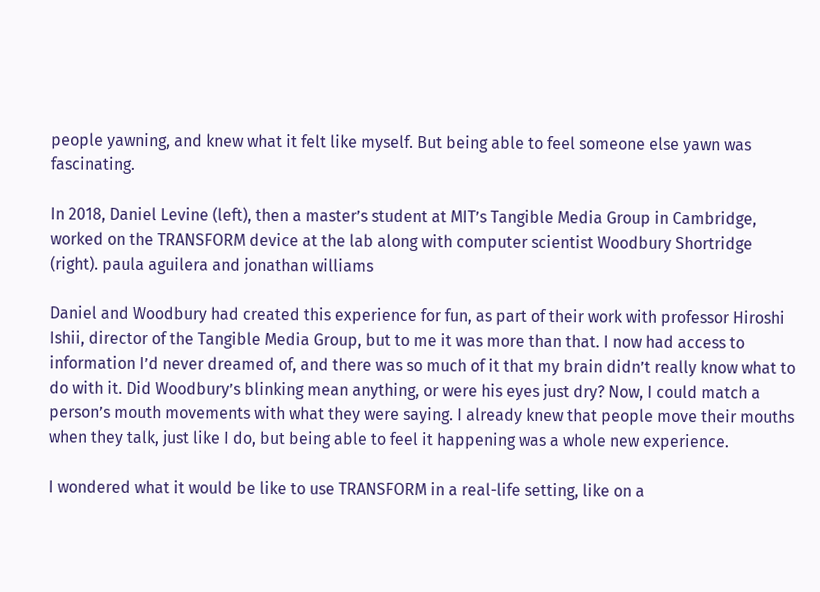people yawning, and knew what it felt like myself. But being able to feel someone else yawn was fascinating.

In 2018, Daniel Levine (left), then a master’s student at MIT’s Tangible Media Group in Cambridge, worked on the TRANSFORM device at the lab along with computer scientist Woodbury Shortridge (right). paula aguilera and jonathan williams

Daniel and Woodbury had created this experience for fun, as part of their work with professor Hiroshi Ishii, director of the Tangible Media Group, but to me it was more than that. I now had access to information I’d never dreamed of, and there was so much of it that my brain didn’t really know what to do with it. Did Woodbury’s blinking mean anything, or were his eyes just dry? Now, I could match a person’s mouth movements with what they were saying. I already knew that people move their mouths when they talk, just like I do, but being able to feel it happening was a whole new experience.

I wondered what it would be like to use TRANSFORM in a real-life setting, like on a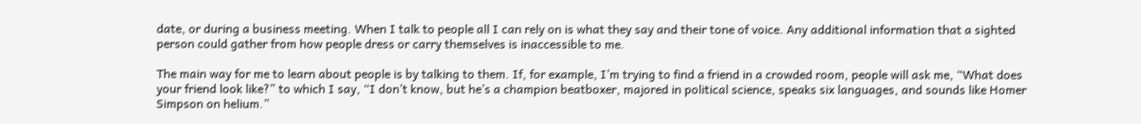date, or during a business meeting. When I talk to people all I can rely on is what they say and their tone of voice. Any additional information that a sighted person could gather from how people dress or carry themselves is inaccessible to me.

The main way for me to learn about people is by talking to them. If, for example, I’m trying to find a friend in a crowded room, people will ask me, “What does your friend look like?” to which I say, “I don’t know, but he’s a champion beatboxer, majored in political science, speaks six languages, and sounds like Homer Simpson on helium.”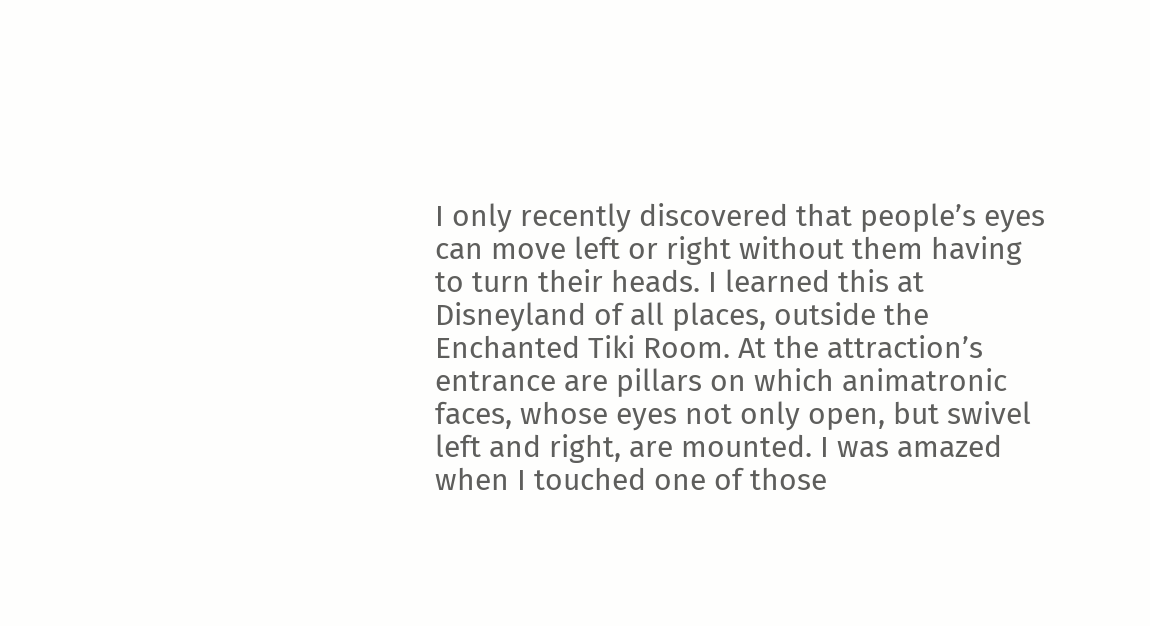I only recently discovered that people’s eyes can move left or right without them having to turn their heads. I learned this at Disneyland of all places, outside the Enchanted Tiki Room. At the attraction’s entrance are pillars on which animatronic faces, whose eyes not only open, but swivel left and right, are mounted. I was amazed when I touched one of those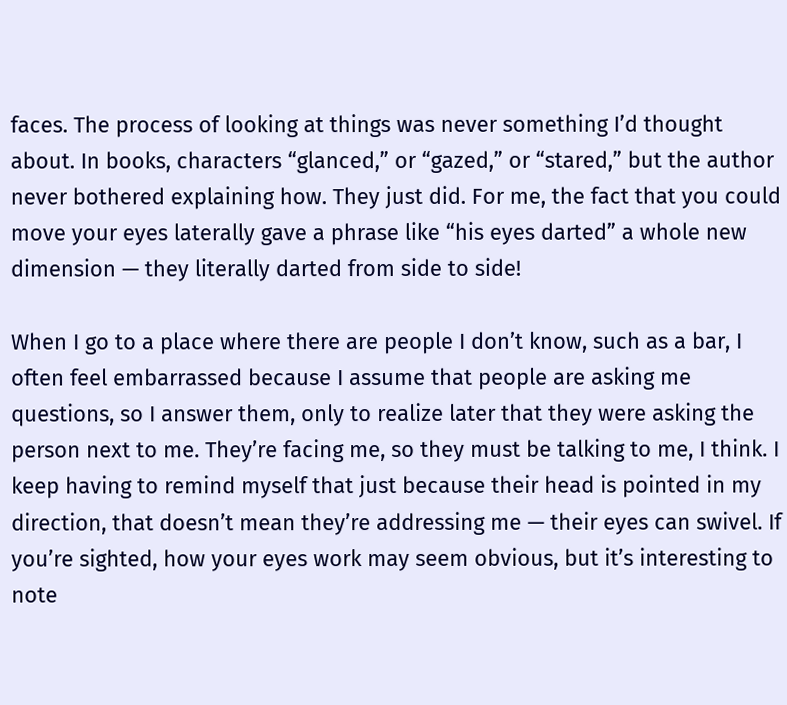faces. The process of looking at things was never something I’d thought about. In books, characters “glanced,” or “gazed,” or “stared,” but the author never bothered explaining how. They just did. For me, the fact that you could move your eyes laterally gave a phrase like “his eyes darted” a whole new dimension — they literally darted from side to side!

When I go to a place where there are people I don’t know, such as a bar, I often feel embarrassed because I assume that people are asking me questions, so I answer them, only to realize later that they were asking the person next to me. They’re facing me, so they must be talking to me, I think. I keep having to remind myself that just because their head is pointed in my direction, that doesn’t mean they’re addressing me — their eyes can swivel. If you’re sighted, how your eyes work may seem obvious, but it’s interesting to note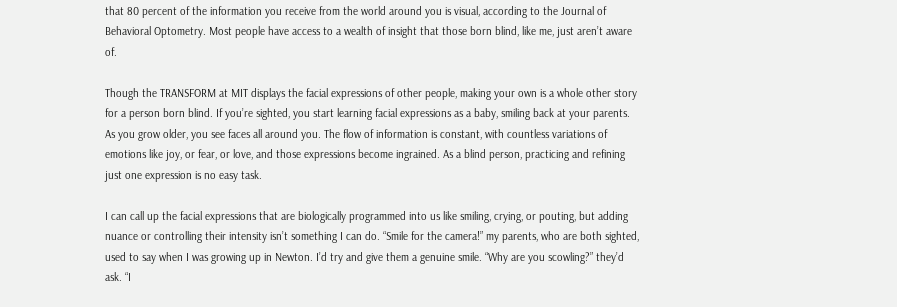that 80 percent of the information you receive from the world around you is visual, according to the Journal of Behavioral Optometry. Most people have access to a wealth of insight that those born blind, like me, just aren’t aware of.

Though the TRANSFORM at MIT displays the facial expressions of other people, making your own is a whole other story for a person born blind. If you’re sighted, you start learning facial expressions as a baby, smiling back at your parents. As you grow older, you see faces all around you. The flow of information is constant, with countless variations of emotions like joy, or fear, or love, and those expressions become ingrained. As a blind person, practicing and refining just one expression is no easy task.

I can call up the facial expressions that are biologically programmed into us like smiling, crying, or pouting, but adding nuance or controlling their intensity isn’t something I can do. “Smile for the camera!” my parents, who are both sighted, used to say when I was growing up in Newton. I’d try and give them a genuine smile. “Why are you scowling?” they’d ask. “I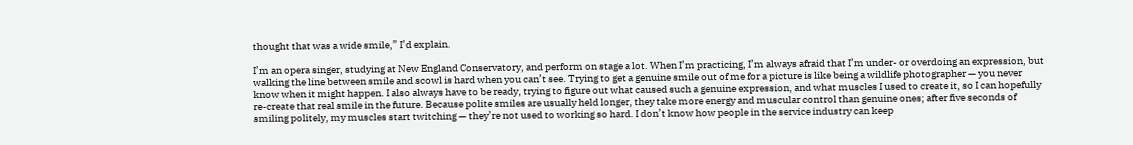thought that was a wide smile,” I’d explain.

I’m an opera singer, studying at New England Conservatory, and perform on stage a lot. When I’m practicing, I’m always afraid that I’m under- or overdoing an expression, but walking the line between smile and scowl is hard when you can’t see. Trying to get a genuine smile out of me for a picture is like being a wildlife photographer — you never know when it might happen. I also always have to be ready, trying to figure out what caused such a genuine expression, and what muscles I used to create it, so I can hopefully re-create that real smile in the future. Because polite smiles are usually held longer, they take more energy and muscular control than genuine ones; after five seconds of smiling politely, my muscles start twitching — they’re not used to working so hard. I don’t know how people in the service industry can keep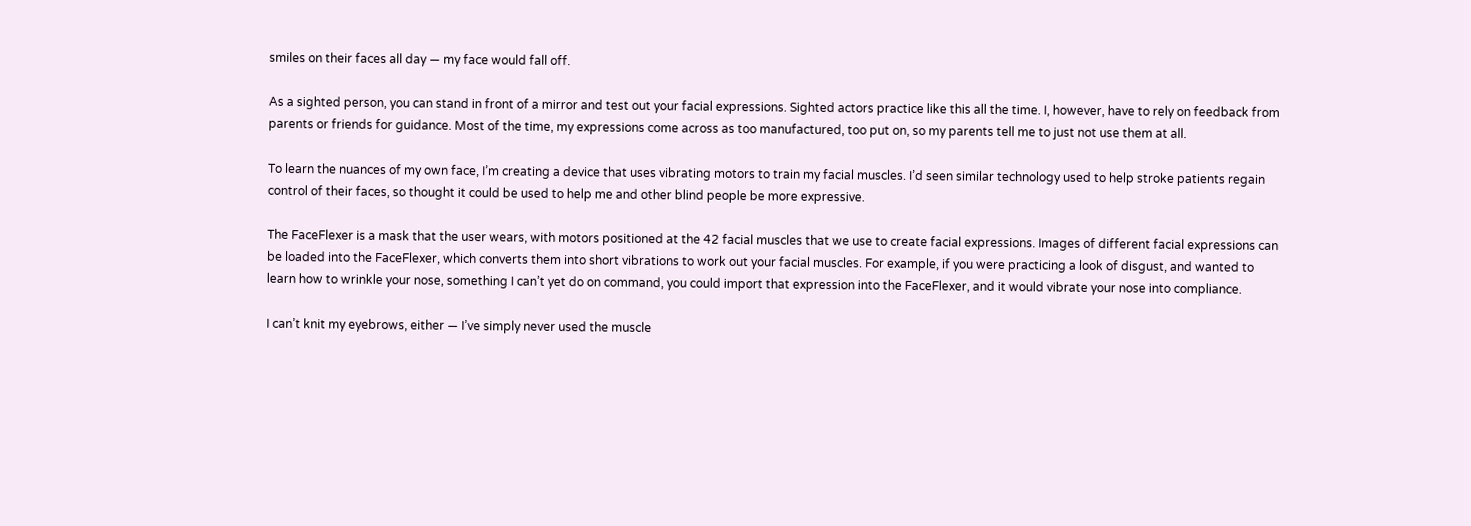smiles on their faces all day — my face would fall off.

As a sighted person, you can stand in front of a mirror and test out your facial expressions. Sighted actors practice like this all the time. I, however, have to rely on feedback from parents or friends for guidance. Most of the time, my expressions come across as too manufactured, too put on, so my parents tell me to just not use them at all.

To learn the nuances of my own face, I’m creating a device that uses vibrating motors to train my facial muscles. I’d seen similar technology used to help stroke patients regain control of their faces, so thought it could be used to help me and other blind people be more expressive.

The FaceFlexer is a mask that the user wears, with motors positioned at the 42 facial muscles that we use to create facial expressions. Images of different facial expressions can be loaded into the FaceFlexer, which converts them into short vibrations to work out your facial muscles. For example, if you were practicing a look of disgust, and wanted to learn how to wrinkle your nose, something I can’t yet do on command, you could import that expression into the FaceFlexer, and it would vibrate your nose into compliance.

I can’t knit my eyebrows, either — I’ve simply never used the muscle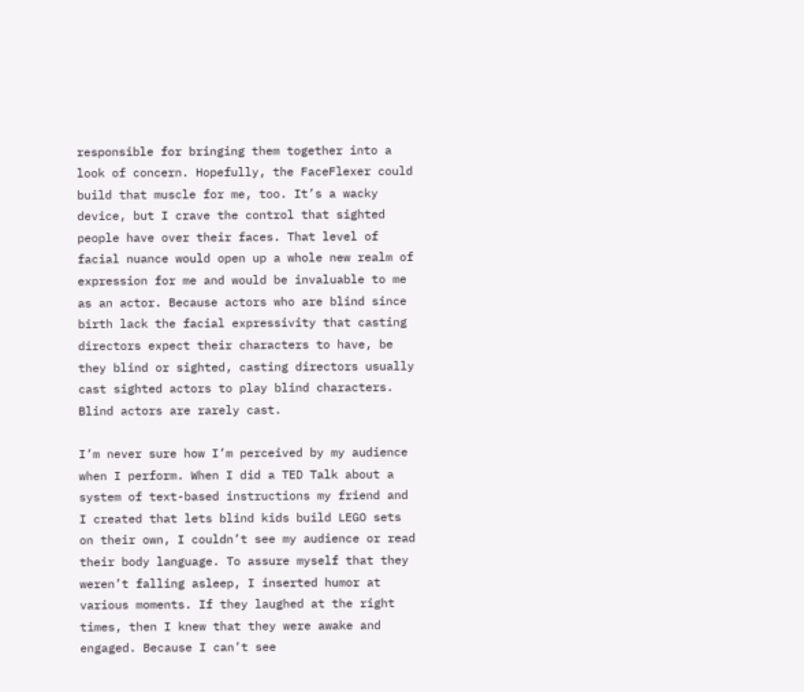responsible for bringing them together into a look of concern. Hopefully, the FaceFlexer could build that muscle for me, too. It’s a wacky device, but I crave the control that sighted people have over their faces. That level of facial nuance would open up a whole new realm of expression for me and would be invaluable to me as an actor. Because actors who are blind since birth lack the facial expressivity that casting directors expect their characters to have, be they blind or sighted, casting directors usually cast sighted actors to play blind characters. Blind actors are rarely cast.

I’m never sure how I’m perceived by my audience when I perform. When I did a TED Talk about a system of text-based instructions my friend and I created that lets blind kids build LEGO sets on their own, I couldn’t see my audience or read their body language. To assure myself that they weren’t falling asleep, I inserted humor at various moments. If they laughed at the right times, then I knew that they were awake and engaged. Because I can’t see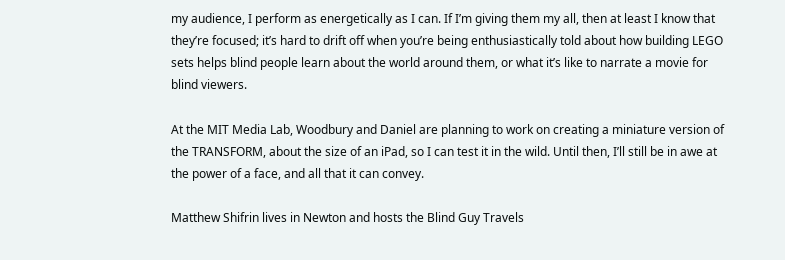my audience, I perform as energetically as I can. If I’m giving them my all, then at least I know that they’re focused; it’s hard to drift off when you’re being enthusiastically told about how building LEGO sets helps blind people learn about the world around them, or what it’s like to narrate a movie for blind viewers.

At the MIT Media Lab, Woodbury and Daniel are planning to work on creating a miniature version of the TRANSFORM, about the size of an iPad, so I can test it in the wild. Until then, I’ll still be in awe at the power of a face, and all that it can convey.

Matthew Shifrin lives in Newton and hosts the Blind Guy Travels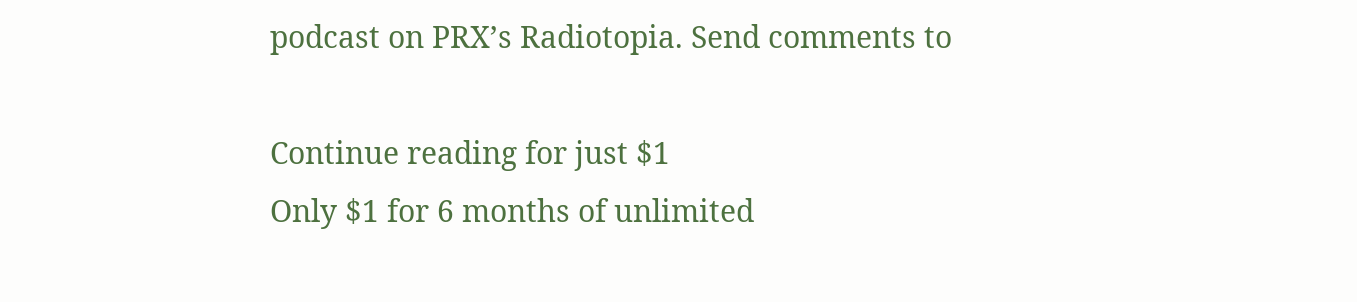podcast on PRX’s Radiotopia. Send comments to

Continue reading for just $1
Only $1 for 6 months of unlimited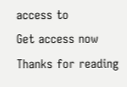access to
Get access now
Thanks for reading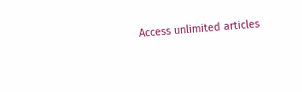Access unlimited articles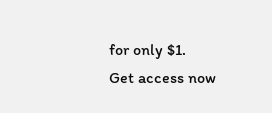for only $1.
Get access now